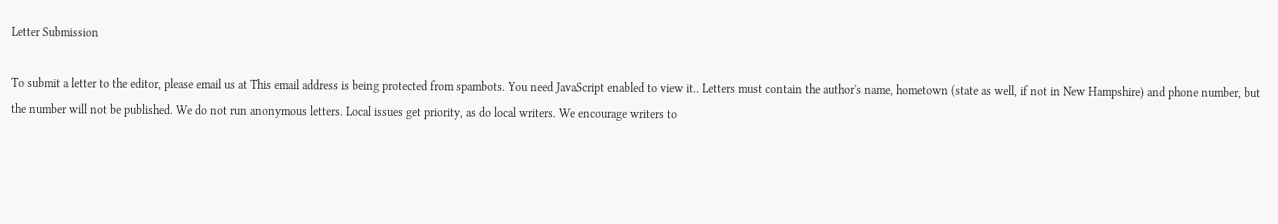Letter Submission

To submit a letter to the editor, please email us at This email address is being protected from spambots. You need JavaScript enabled to view it.. Letters must contain the author's name, hometown (state as well, if not in New Hampshire) and phone number, but the number will not be published. We do not run anonymous letters. Local issues get priority, as do local writers. We encourage writers to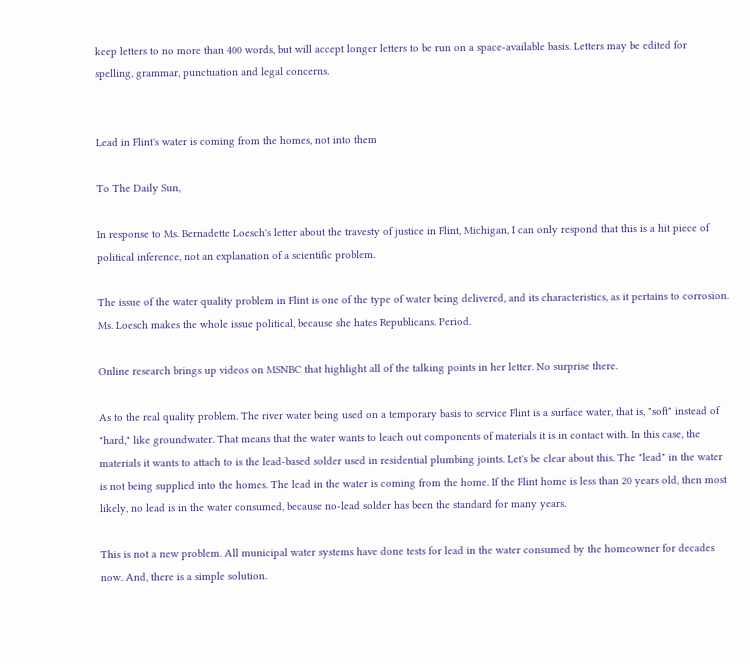keep letters to no more than 400 words, but will accept longer letters to be run on a space-available basis. Letters may be edited for spelling, grammar, punctuation and legal concerns.


Lead in Flint's water is coming from the homes, not into them

To The Daily Sun,

In response to Ms. Bernadette Loesch's letter about the travesty of justice in Flint, Michigan, I can only respond that this is a hit piece of political inference, not an explanation of a scientific problem.

The issue of the water quality problem in Flint is one of the type of water being delivered, and its characteristics, as it pertains to corrosion. Ms. Loesch makes the whole issue political, because she hates Republicans. Period.

Online research brings up videos on MSNBC that highlight all of the talking points in her letter. No surprise there.

As to the real quality problem. The river water being used on a temporary basis to service Flint is a surface water, that is, "soft" instead of "hard," like groundwater. That means that the water wants to leach out components of materials it is in contact with. In this case, the materials it wants to attach to is the lead-based solder used in residential plumbing joints. Let's be clear about this. The "lead" in the water is not being supplied into the homes. The lead in the water is coming from the home. If the Flint home is less than 20 years old, then most likely, no lead is in the water consumed, because no-lead solder has been the standard for many years.

This is not a new problem. All municipal water systems have done tests for lead in the water consumed by the homeowner for decades now. And, there is a simple solution.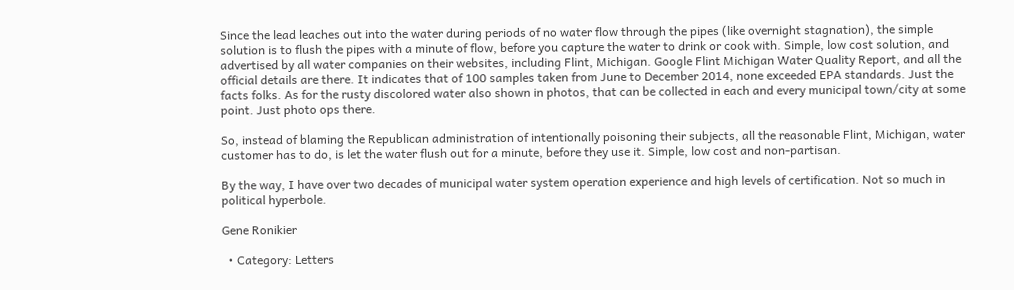Since the lead leaches out into the water during periods of no water flow through the pipes (like overnight stagnation), the simple solution is to flush the pipes with a minute of flow, before you capture the water to drink or cook with. Simple, low cost solution, and advertised by all water companies on their websites, including Flint, Michigan. Google Flint Michigan Water Quality Report, and all the official details are there. It indicates that of 100 samples taken from June to December 2014, none exceeded EPA standards. Just the facts folks. As for the rusty discolored water also shown in photos, that can be collected in each and every municipal town/city at some point. Just photo ops there.

So, instead of blaming the Republican administration of intentionally poisoning their subjects, all the reasonable Flint, Michigan, water customer has to do, is let the water flush out for a minute, before they use it. Simple, low cost and non-partisan.

By the way, I have over two decades of municipal water system operation experience and high levels of certification. Not so much in political hyperbole.

Gene Ronikier

  • Category: Letters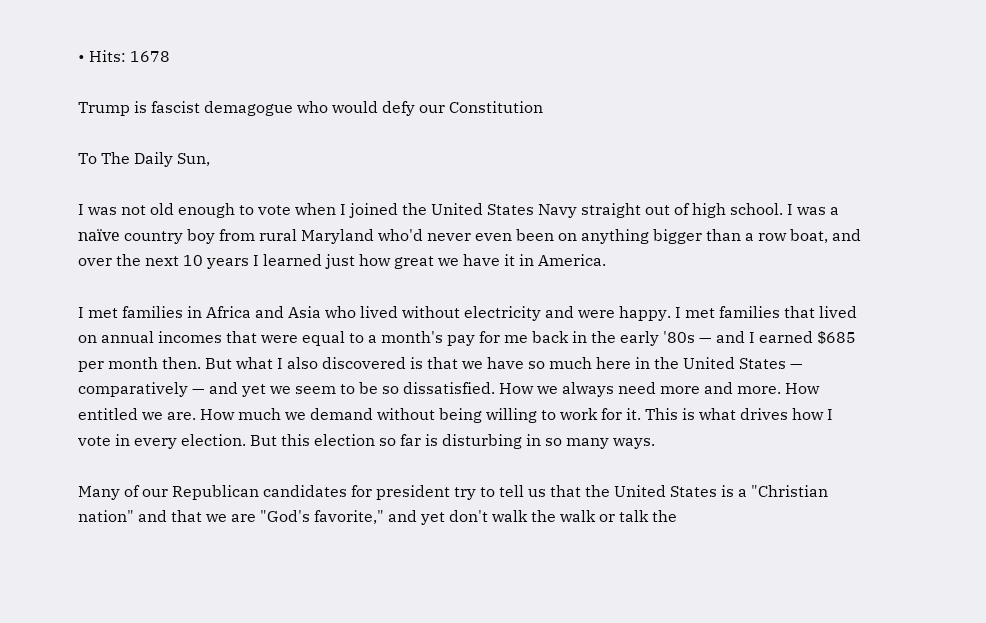• Hits: 1678

Trump is fascist demagogue who would defy our Constitution

To The Daily Sun,

I was not old enough to vote when I joined the United States Navy straight out of high school. I was a naïve country boy from rural Maryland who'd never even been on anything bigger than a row boat, and over the next 10 years I learned just how great we have it in America.

I met families in Africa and Asia who lived without electricity and were happy. I met families that lived on annual incomes that were equal to a month's pay for me back in the early '80s — and I earned $685 per month then. But what I also discovered is that we have so much here in the United States — comparatively — and yet we seem to be so dissatisfied. How we always need more and more. How entitled we are. How much we demand without being willing to work for it. This is what drives how I vote in every election. But this election so far is disturbing in so many ways.

Many of our Republican candidates for president try to tell us that the United States is a "Christian nation" and that we are "God's favorite," and yet don't walk the walk or talk the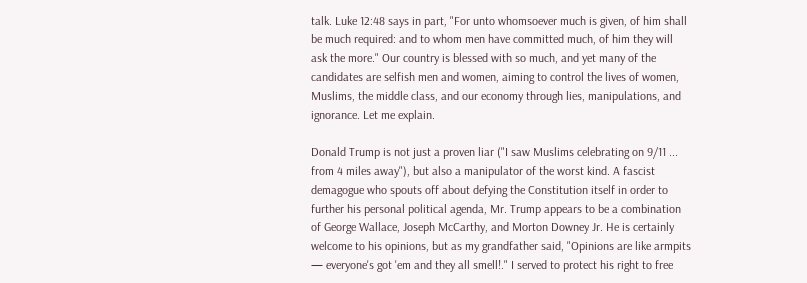talk. Luke 12:48 says in part, "For unto whomsoever much is given, of him shall be much required: and to whom men have committed much, of him they will ask the more." Our country is blessed with so much, and yet many of the candidates are selfish men and women, aiming to control the lives of women, Muslims, the middle class, and our economy through lies, manipulations, and ignorance. Let me explain.

Donald Trump is not just a proven liar ("I saw Muslims celebrating on 9/11 ... from 4 miles away"), but also a manipulator of the worst kind. A fascist demagogue who spouts off about defying the Constitution itself in order to further his personal political agenda, Mr. Trump appears to be a combination of George Wallace, Joseph McCarthy, and Morton Downey Jr. He is certainly welcome to his opinions, but as my grandfather said, "Opinions are like armpits — everyone's got 'em and they all smell!." I served to protect his right to free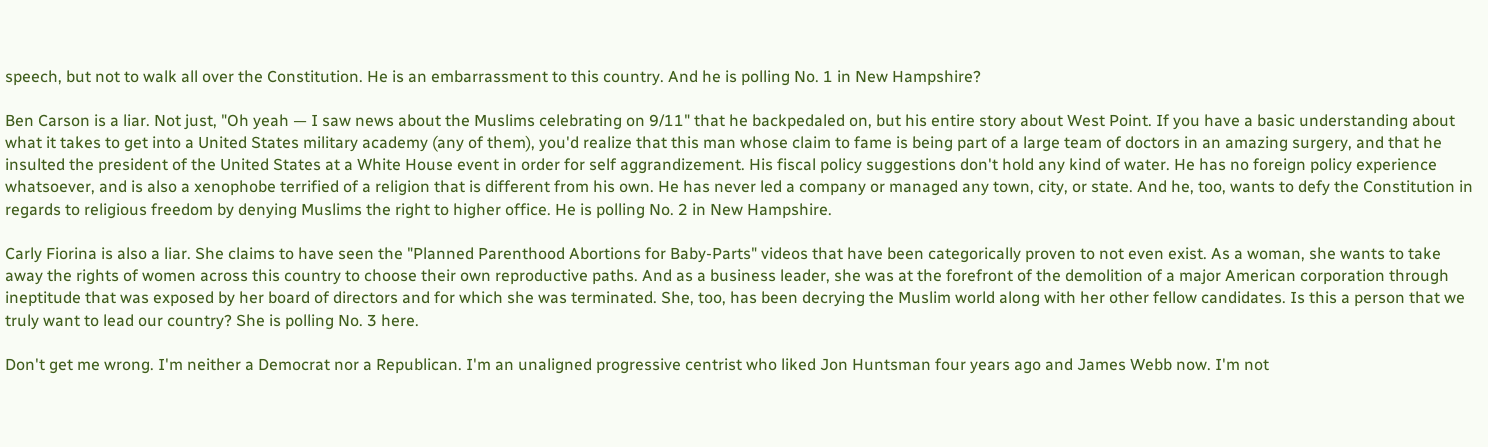speech, but not to walk all over the Constitution. He is an embarrassment to this country. And he is polling No. 1 in New Hampshire?

Ben Carson is a liar. Not just, "Oh yeah — I saw news about the Muslims celebrating on 9/11" that he backpedaled on, but his entire story about West Point. If you have a basic understanding about what it takes to get into a United States military academy (any of them), you'd realize that this man whose claim to fame is being part of a large team of doctors in an amazing surgery, and that he insulted the president of the United States at a White House event in order for self aggrandizement. His fiscal policy suggestions don't hold any kind of water. He has no foreign policy experience whatsoever, and is also a xenophobe terrified of a religion that is different from his own. He has never led a company or managed any town, city, or state. And he, too, wants to defy the Constitution in regards to religious freedom by denying Muslims the right to higher office. He is polling No. 2 in New Hampshire.

Carly Fiorina is also a liar. She claims to have seen the "Planned Parenthood Abortions for Baby-Parts" videos that have been categorically proven to not even exist. As a woman, she wants to take away the rights of women across this country to choose their own reproductive paths. And as a business leader, she was at the forefront of the demolition of a major American corporation through ineptitude that was exposed by her board of directors and for which she was terminated. She, too, has been decrying the Muslim world along with her other fellow candidates. Is this a person that we truly want to lead our country? She is polling No. 3 here.

Don't get me wrong. I'm neither a Democrat nor a Republican. I'm an unaligned progressive centrist who liked Jon Huntsman four years ago and James Webb now. I'm not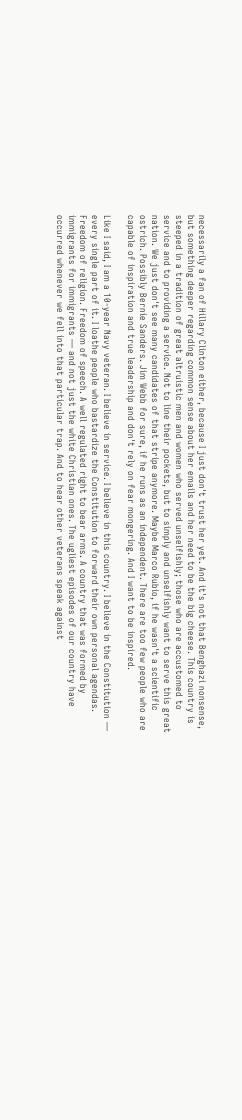necessarily a fan of Hillary Clinton either, because I just don't trust her yet. And it's not that Benghazi nonsense, but something deeper regarding common sense about her emails and her need to be the big cheese. This country is steeped in a tradition of great altruistic men and women who served unselfishly; those who are accustomed to service and to providing a service. Not to line their pockets, but to simply and unselfishly want to serve this great nation. We just don't see many candidates of that stripe anymore. Maybe Marco Rubio, if he wasn't a scientific ostrich. Possibly Bernie Sanders. Jim Webb for sure, if he runs as an independent. There are too few people who are capable of inspiration and true leadership and don't rely on fear mongering. And I want to be inspired.

Like I said, I am a 10-year Navy veteran. I believe in service. I believe in this country. I believe in the Constitution — every single part of it. I loathe people who bastardize the Constitution to forward their own personal agendas. Freedom of religion. Freedom of speech. A well regulated right to bear arms. A country that was formed by immigrants for immigrants — and not just the white Christian ones. The ugliest episodes of our country have occurred whenever we fell into that particular trap. And to hear other veterans speak against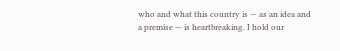who and what this country is — as an idea and a premise — is heartbreaking. I hold our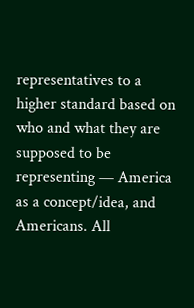representatives to a higher standard based on who and what they are supposed to be representing — America as a concept/idea, and Americans. All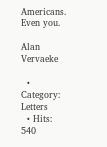Americans. Even you.

Alan Vervaeke

  • Category: Letters
  • Hits: 540